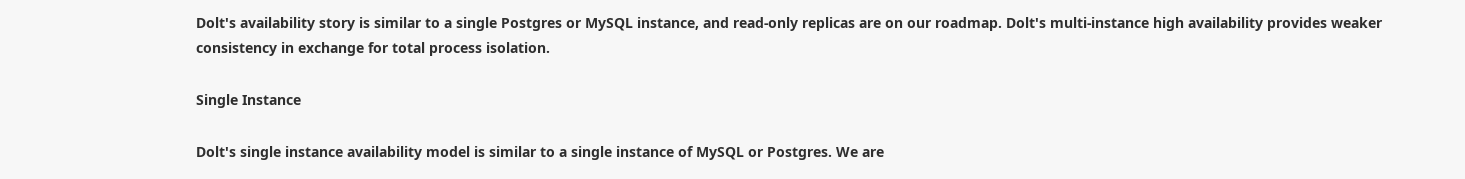Dolt's availability story is similar to a single Postgres or MySQL instance, and read-only replicas are on our roadmap. Dolt's multi-instance high availability provides weaker consistency in exchange for total process isolation.

Single Instance

Dolt's single instance availability model is similar to a single instance of MySQL or Postgres. We are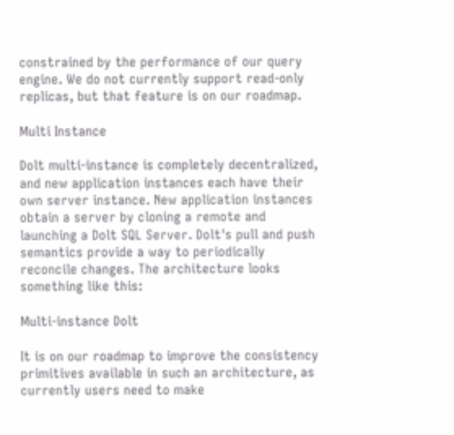constrained by the performance of our query engine. We do not currently support read-only replicas, but that feature is on our roadmap.

Multi Instance

Dolt multi-instance is completely decentralized, and new application instances each have their own server instance. New application instances obtain a server by cloning a remote and launching a Dolt SQL Server. Dolt's pull and push semantics provide a way to periodically reconcile changes. The architecture looks something like this:

Multi-instance Dolt

It is on our roadmap to improve the consistency primitives available in such an architecture, as currently users need to make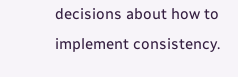decisions about how to implement consistency.